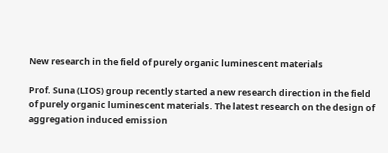New research in the field of purely organic luminescent materials

Prof. Suna (LIOS) group recently started a new research direction in the field of purely organic luminescent materials. The latest research on the design of aggregation induced emission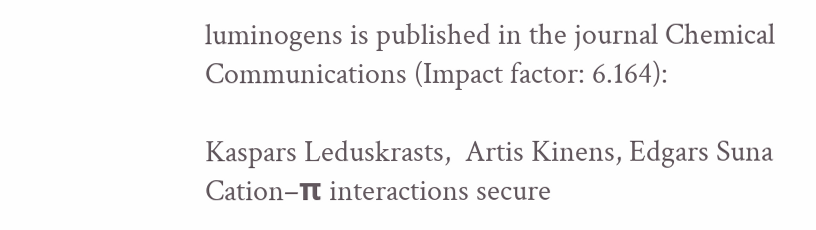luminogens is published in the journal Chemical Communications (Impact factor: 6.164):

Kaspars Leduskrasts,  Artis Kinens, Edgars Suna
Cation–π interactions secure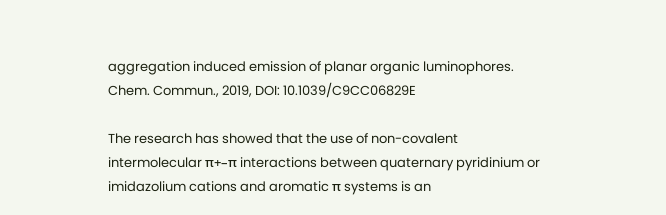aggregation induced emission of planar organic luminophores.
Chem. Commun., 2019, DOI: 10.1039/C9CC06829E

The research has showed that the use of non-covalent intermolecular π+–π interactions between quaternary pyridinium or imidazolium cations and aromatic π systems is an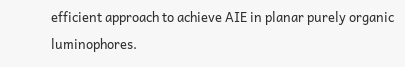efficient approach to achieve AIE in planar purely organic luminophores.